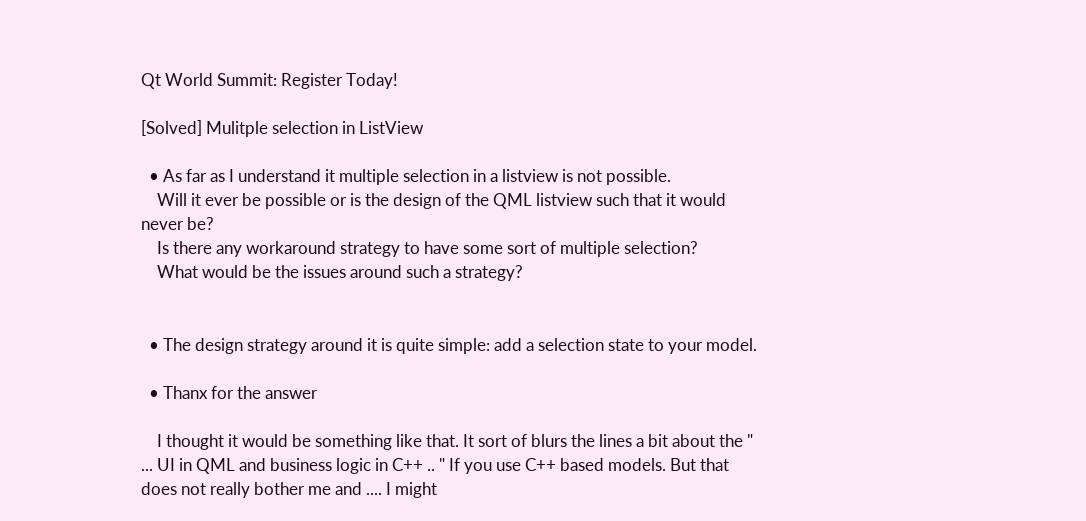Qt World Summit: Register Today!

[Solved] Mulitple selection in ListView

  • As far as I understand it multiple selection in a listview is not possible.
    Will it ever be possible or is the design of the QML listview such that it would never be?
    Is there any workaround strategy to have some sort of multiple selection?
    What would be the issues around such a strategy?


  • The design strategy around it is quite simple: add a selection state to your model.

  • Thanx for the answer

    I thought it would be something like that. It sort of blurs the lines a bit about the " ... UI in QML and business logic in C++ .. " If you use C++ based models. But that does not really bother me and .... I might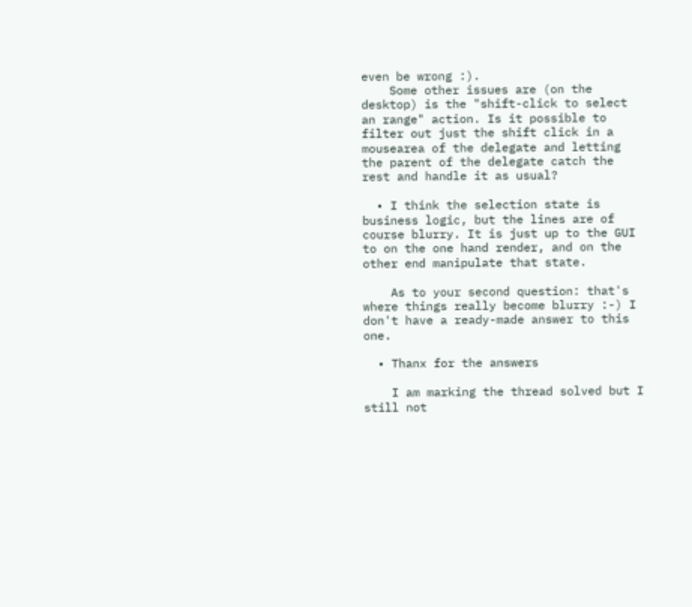even be wrong :).
    Some other issues are (on the desktop) is the "shift-click to select an range" action. Is it possible to filter out just the shift click in a mousearea of the delegate and letting the parent of the delegate catch the rest and handle it as usual?

  • I think the selection state is business logic, but the lines are of course blurry. It is just up to the GUI to on the one hand render, and on the other end manipulate that state.

    As to your second question: that's where things really become blurry :-) I don't have a ready-made answer to this one.

  • Thanx for the answers

    I am marking the thread solved but I still not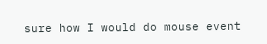sure how I would do mouse event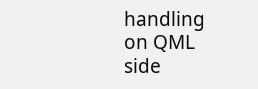handling on QML side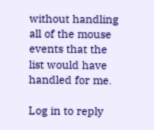without handling all of the mouse events that the list would have handled for me.

Log in to reply